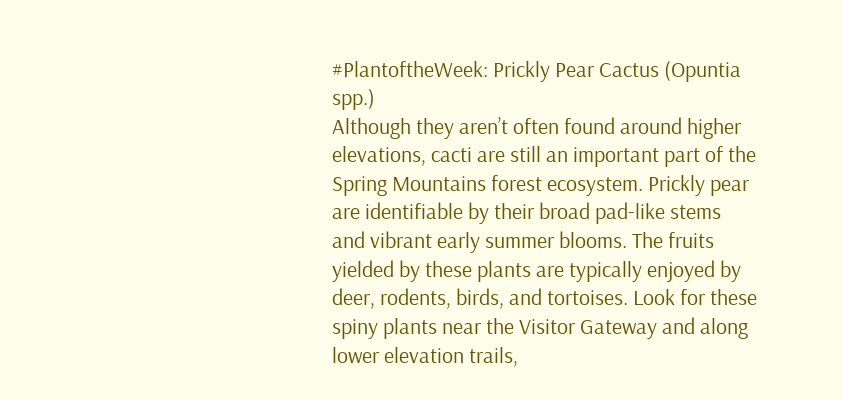#PlantoftheWeek: Prickly Pear Cactus (Opuntia spp.)
Although they aren’t often found around higher elevations, cacti are still an important part of the Spring Mountains forest ecosystem. Prickly pear are identifiable by their broad pad-like stems and vibrant early summer blooms. The fruits yielded by these plants are typically enjoyed by deer, rodents, birds, and tortoises. Look for these spiny plants near the Visitor Gateway and along lower elevation trails,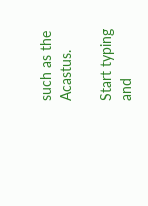such as the Acastus.

Start typing and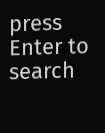press Enter to search